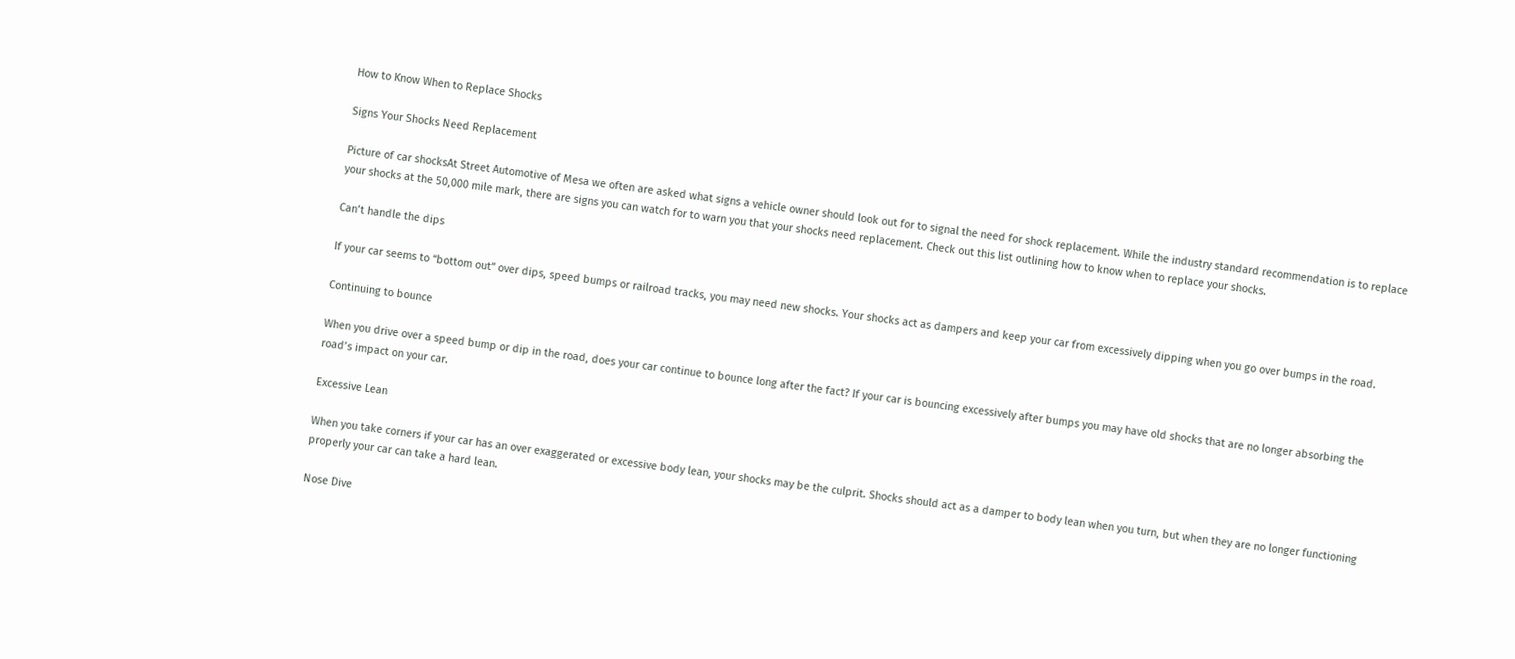How to Know When to Replace Shocks

Signs Your Shocks Need Replacement

Picture of car shocksAt Street Automotive of Mesa we often are asked what signs a vehicle owner should look out for to signal the need for shock replacement. While the industry standard recommendation is to replace your shocks at the 50,000 mile mark, there are signs you can watch for to warn you that your shocks need replacement. Check out this list outlining how to know when to replace your shocks.

Can’t handle the dips

If your car seems to “bottom out” over dips, speed bumps or railroad tracks, you may need new shocks. Your shocks act as dampers and keep your car from excessively dipping when you go over bumps in the road.

Continuing to bounce

When you drive over a speed bump or dip in the road, does your car continue to bounce long after the fact? If your car is bouncing excessively after bumps you may have old shocks that are no longer absorbing the road’s impact on your car.

Excessive Lean

When you take corners if your car has an over exaggerated or excessive body lean, your shocks may be the culprit. Shocks should act as a damper to body lean when you turn, but when they are no longer functioning properly your car can take a hard lean.

Nose Dive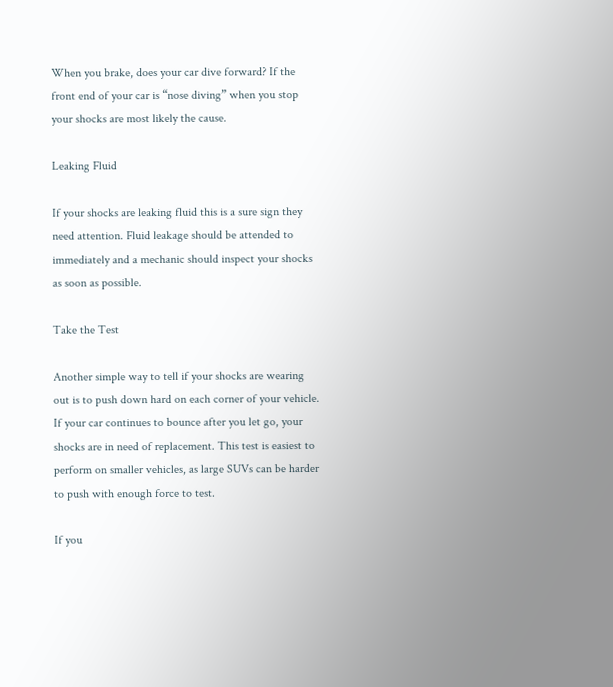When you brake, does your car dive forward? If the front end of your car is “nose diving” when you stop your shocks are most likely the cause.

Leaking Fluid

If your shocks are leaking fluid this is a sure sign they need attention. Fluid leakage should be attended to immediately and a mechanic should inspect your shocks as soon as possible.

Take the Test

Another simple way to tell if your shocks are wearing out is to push down hard on each corner of your vehicle. If your car continues to bounce after you let go, your shocks are in need of replacement. This test is easiest to perform on smaller vehicles, as large SUVs can be harder to push with enough force to test.

If you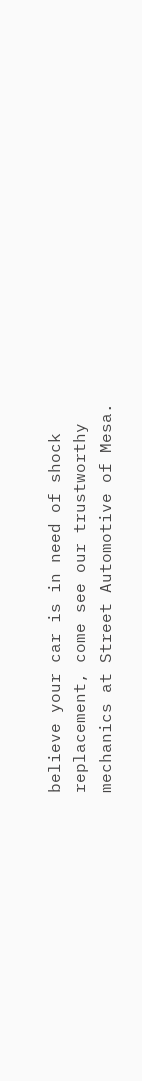believe your car is in need of shock replacement, come see our trustworthy mechanics at Street Automotive of Mesa.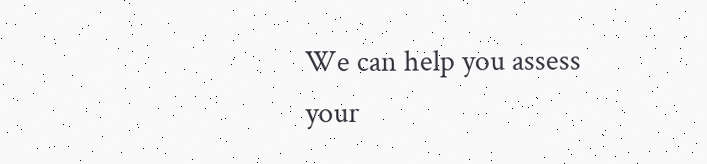We can help you assess your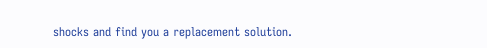shocks and find you a replacement solution.